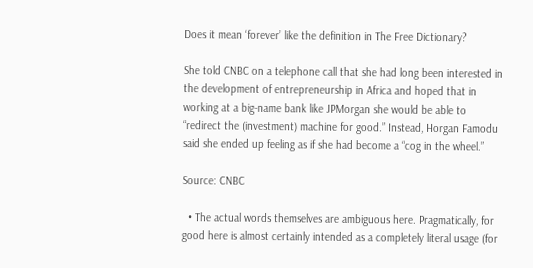Does it mean ‘forever’ like the definition in The Free Dictionary?

She told CNBC on a telephone call that she had long been interested in the development of entrepreneurship in Africa and hoped that in working at a big-name bank like JPMorgan she would be able to “redirect the (investment) machine for good.” Instead, Horgan Famodu said she ended up feeling as if she had become a “cog in the wheel.”

Source: CNBC

  • The actual words themselves are ambiguous here. Pragmatically, for good here is almost certainly intended as a completely literal usage (for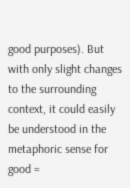good purposes). But with only slight changes to the surrounding context, it could easily be understood in the metaphoric sense for good =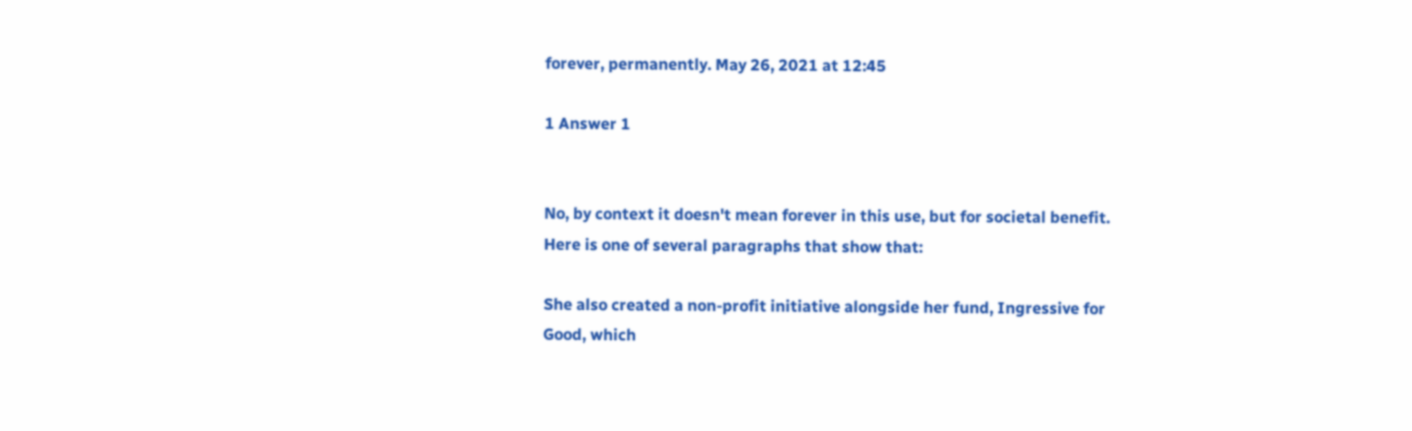forever, permanently. May 26, 2021 at 12:45

1 Answer 1


No, by context it doesn't mean forever in this use, but for societal benefit. Here is one of several paragraphs that show that:

She also created a non-profit initiative alongside her fund, Ingressive for Good, which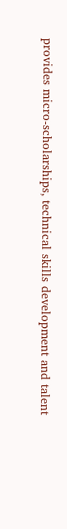provides micro-scholarships, technical skills development and talent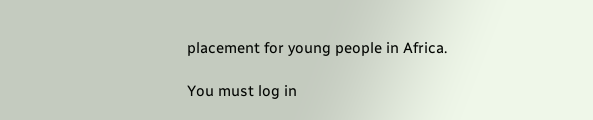placement for young people in Africa.

You must log in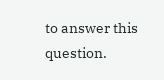to answer this question.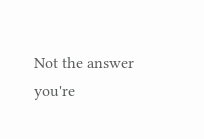Not the answer you're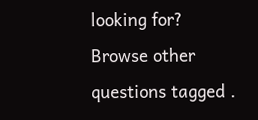looking for? Browse other questions tagged .